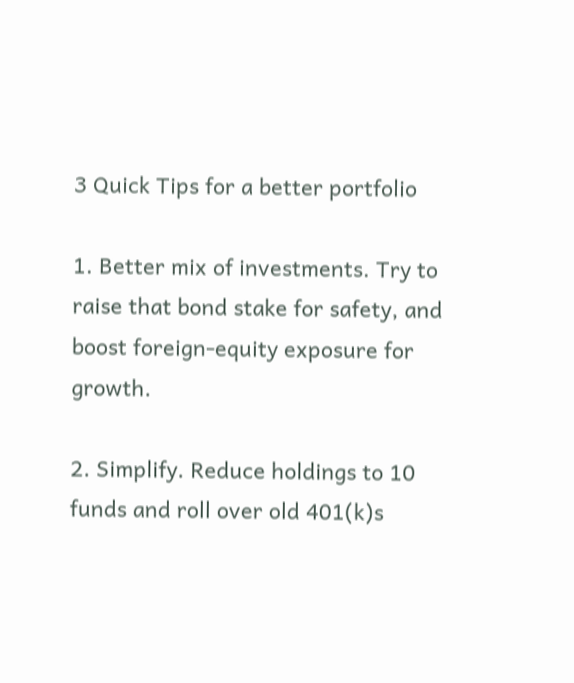3 Quick Tips for a better portfolio

1. Better mix of investments. Try to raise that bond stake for safety, and boost foreign-equity exposure for growth.

2. Simplify. Reduce holdings to 10 funds and roll over old 401(k)s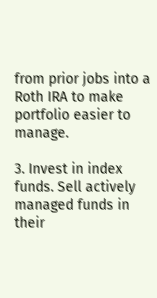from prior jobs into a Roth IRA to make portfolio easier to manage.

3. Invest in index funds. Sell actively managed funds in their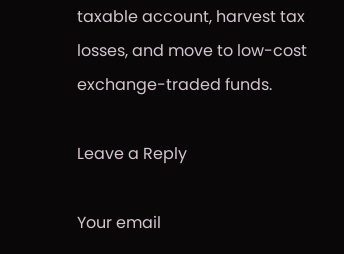taxable account, harvest tax losses, and move to low-cost exchange-traded funds.

Leave a Reply

Your email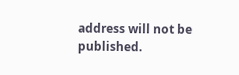address will not be published.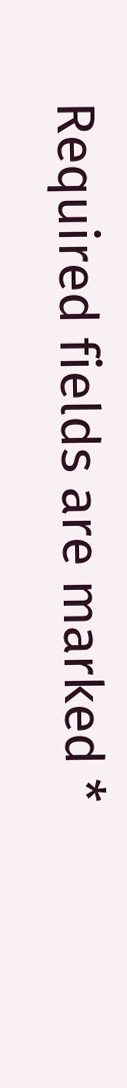Required fields are marked *